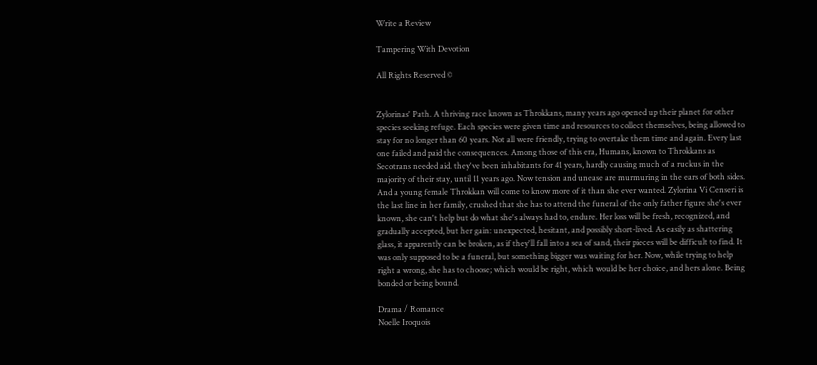Write a Review

Tampering With Devotion

All Rights Reserved ©


Zylorinas' Path. A thriving race known as Throkkans, many years ago opened up their planet for other species seeking refuge. Each species were given time and resources to collect themselves, being allowed to stay for no longer than 60 years. Not all were friendly, trying to overtake them time and again. Every last one failed and paid the consequences. Among those of this era, Humans, known to Throkkans as Secotrans needed aid. they've been inhabitants for 41 years, hardly causing much of a ruckus in the majority of their stay, until 11 years ago. Now tension and unease are murmuring in the ears of both sides. And a young female Throkkan will come to know more of it than she ever wanted. Zylorina Vi Censeri is the last line in her family, crushed that she has to attend the funeral of the only father figure she's ever known, she can't help but do what she's always had to, endure. Her loss will be fresh, recognized, and gradually accepted, but her gain: unexpected, hesitant, and possibly short-lived. As easily as shattering glass, it apparently can be broken, as if they'll fall into a sea of sand, their pieces will be difficult to find. It was only supposed to be a funeral, but something bigger was waiting for her. Now, while trying to help right a wrong, she has to choose; which would be right, which would be her choice, and hers alone. Being bonded or being bound.

Drama / Romance
Noelle Iroquois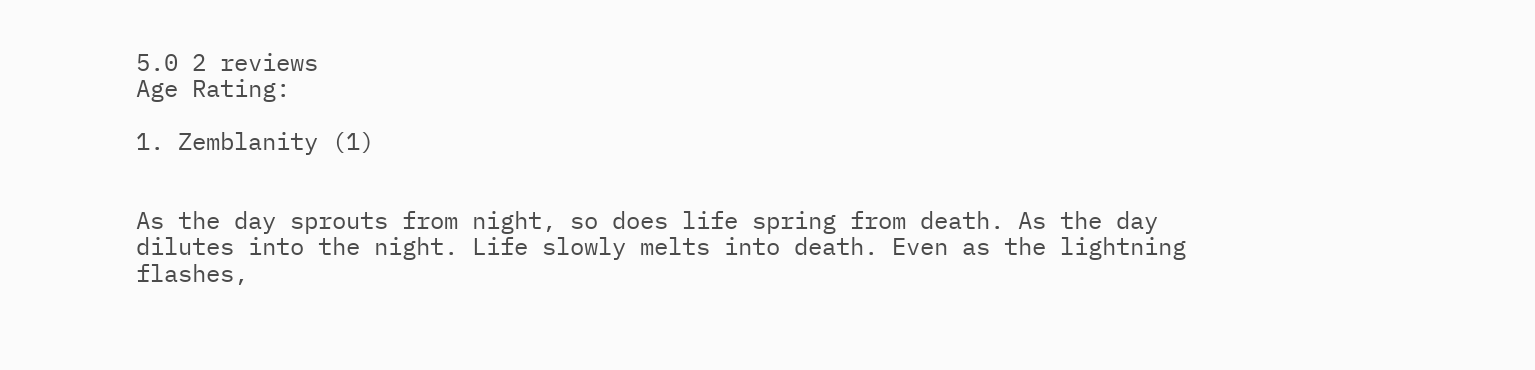5.0 2 reviews
Age Rating:

1. Zemblanity (1)


As the day sprouts from night, so does life spring from death. As the day dilutes into the night. Life slowly melts into death. Even as the lightning flashes,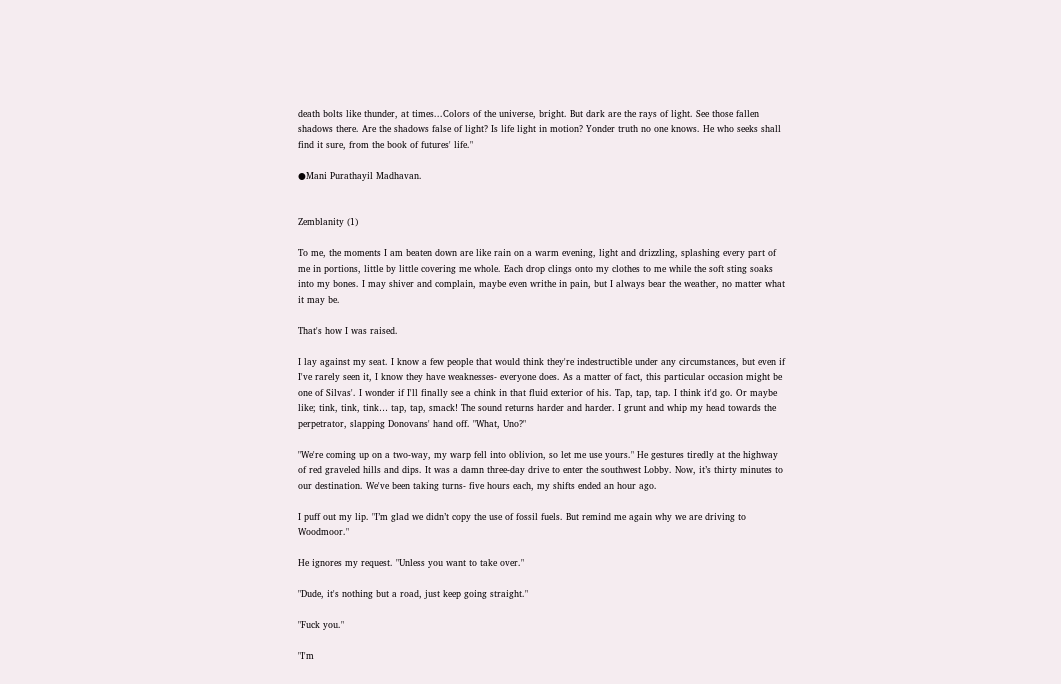death bolts like thunder, at times...Colors of the universe, bright. But dark are the rays of light. See those fallen shadows there. Are the shadows false of light? Is life light in motion? Yonder truth no one knows. He who seeks shall find it sure, from the book of futures' life."

●Mani Purathayil Madhavan.


Zemblanity (1)

To me, the moments I am beaten down are like rain on a warm evening, light and drizzling, splashing every part of me in portions, little by little covering me whole. Each drop clings onto my clothes to me while the soft sting soaks into my bones. I may shiver and complain, maybe even writhe in pain, but I always bear the weather, no matter what it may be.

That's how I was raised.

I lay against my seat. I know a few people that would think they're indestructible under any circumstances, but even if I've rarely seen it, I know they have weaknesses- everyone does. As a matter of fact, this particular occasion might be one of Silvas'. I wonder if I'll finally see a chink in that fluid exterior of his. Tap, tap, tap. I think it'd go. Or maybe like; tink, tink, tink… tap, tap, smack! The sound returns harder and harder. I grunt and whip my head towards the perpetrator, slapping Donovans' hand off. "What, Uno?"

"We're coming up on a two-way, my warp fell into oblivion, so let me use yours." He gestures tiredly at the highway of red graveled hills and dips. It was a damn three-day drive to enter the southwest Lobby. Now, it’s thirty minutes to our destination. We've been taking turns- five hours each, my shifts ended an hour ago.

I puff out my lip. "I’m glad we didn’t copy the use of fossil fuels. But remind me again why we are driving to Woodmoor."

He ignores my request. "Unless you want to take over."

"Dude, it's nothing but a road, just keep going straight."

"Fuck you."

"I'm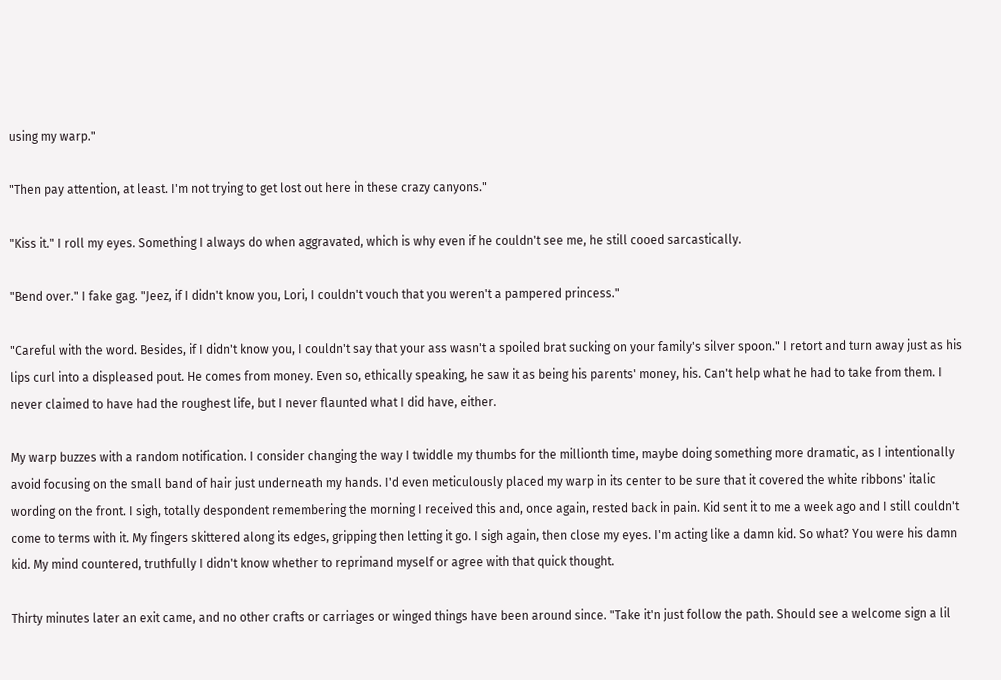using my warp."

"Then pay attention, at least. I'm not trying to get lost out here in these crazy canyons."

"Kiss it." I roll my eyes. Something I always do when aggravated, which is why even if he couldn't see me, he still cooed sarcastically.

"Bend over." I fake gag. "Jeez, if I didn't know you, Lori, I couldn't vouch that you weren't a pampered princess."

"Careful with the word. Besides, if I didn't know you, I couldn't say that your ass wasn't a spoiled brat sucking on your family's silver spoon." I retort and turn away just as his lips curl into a displeased pout. He comes from money. Even so, ethically speaking, he saw it as being his parents' money, his. Can't help what he had to take from them. I never claimed to have had the roughest life, but I never flaunted what I did have, either.

My warp buzzes with a random notification. I consider changing the way I twiddle my thumbs for the millionth time, maybe doing something more dramatic, as I intentionally avoid focusing on the small band of hair just underneath my hands. I'd even meticulously placed my warp in its center to be sure that it covered the white ribbons' italic wording on the front. I sigh, totally despondent remembering the morning I received this and, once again, rested back in pain. Kid sent it to me a week ago and I still couldn't come to terms with it. My fingers skittered along its edges, gripping then letting it go. I sigh again, then close my eyes. I'm acting like a damn kid. So what? You were his damn kid. My mind countered, truthfully I didn't know whether to reprimand myself or agree with that quick thought.

Thirty minutes later an exit came, and no other crafts or carriages or winged things have been around since. "Take it'n just follow the path. Should see a welcome sign a lil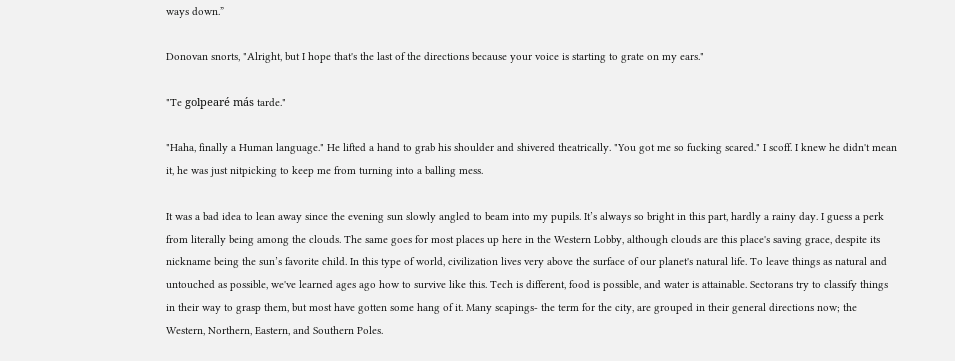ways down.”

Donovan snorts, "Alright, but I hope that's the last of the directions because your voice is starting to grate on my ears."

"Te golpearé más tarde."

"Haha, finally a Human language." He lifted a hand to grab his shoulder and shivered theatrically. "You got me so fucking scared." I scoff. I knew he didn't mean it, he was just nitpicking to keep me from turning into a balling mess.

It was a bad idea to lean away since the evening sun slowly angled to beam into my pupils. It’s always so bright in this part, hardly a rainy day. I guess a perk from literally being among the clouds. The same goes for most places up here in the Western Lobby, although clouds are this place's saving grace, despite its nickname being the sun’s favorite child. In this type of world, civilization lives very above the surface of our planet's natural life. To leave things as natural and untouched as possible, we've learned ages ago how to survive like this. Tech is different, food is possible, and water is attainable. Sectorans try to classify things in their way to grasp them, but most have gotten some hang of it. Many scapings- the term for the city, are grouped in their general directions now; the Western, Northern, Eastern, and Southern Poles.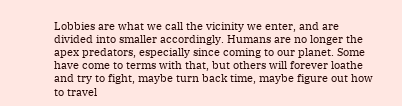Lobbies are what we call the vicinity we enter, and are divided into smaller accordingly. Humans are no longer the apex predators, especially since coming to our planet. Some have come to terms with that, but others will forever loathe and try to fight, maybe turn back time, maybe figure out how to travel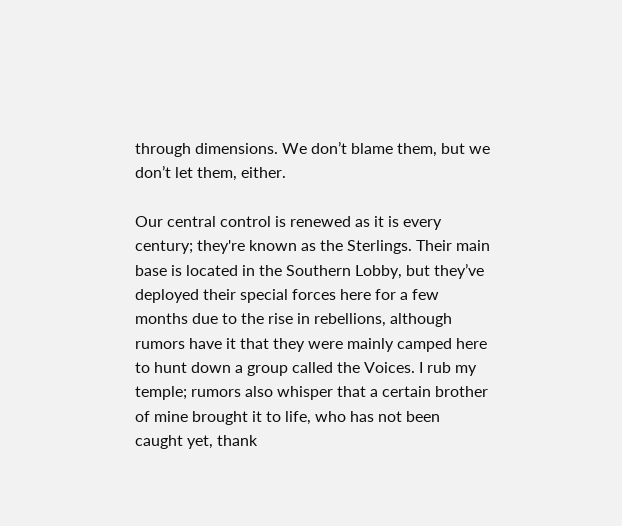through dimensions. We don’t blame them, but we don’t let them, either.

Our central control is renewed as it is every century; they're known as the Sterlings. Their main base is located in the Southern Lobby, but they’ve deployed their special forces here for a few months due to the rise in rebellions, although rumors have it that they were mainly camped here to hunt down a group called the Voices. I rub my temple; rumors also whisper that a certain brother of mine brought it to life, who has not been caught yet, thank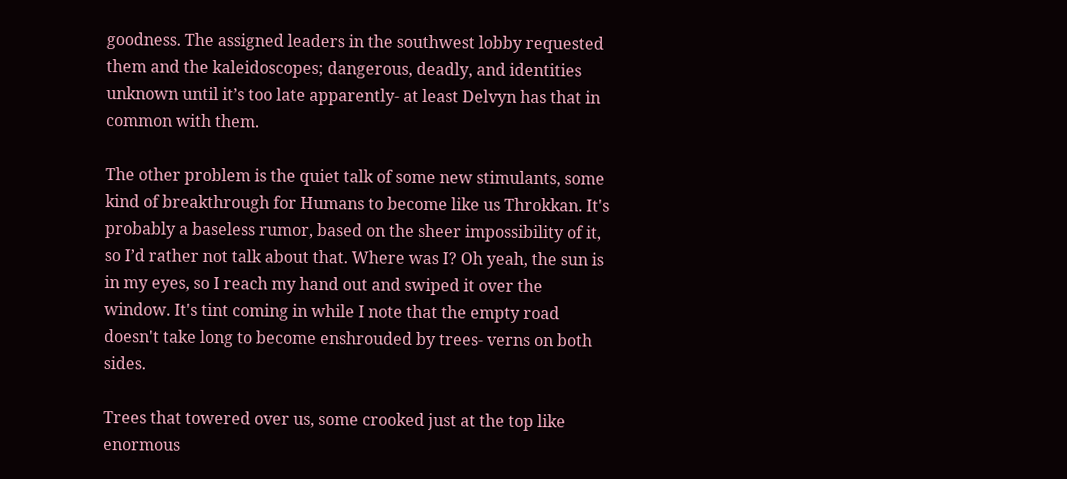goodness. The assigned leaders in the southwest lobby requested them and the kaleidoscopes; dangerous, deadly, and identities unknown until it’s too late apparently- at least Delvyn has that in common with them.

The other problem is the quiet talk of some new stimulants, some kind of breakthrough for Humans to become like us Throkkan. It's probably a baseless rumor, based on the sheer impossibility of it, so I’d rather not talk about that. Where was I? Oh yeah, the sun is in my eyes, so I reach my hand out and swiped it over the window. It's tint coming in while I note that the empty road doesn't take long to become enshrouded by trees- verns on both sides.

Trees that towered over us, some crooked just at the top like enormous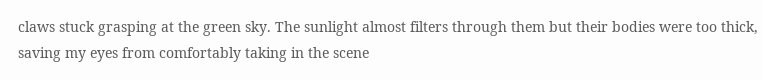claws stuck grasping at the green sky. The sunlight almost filters through them but their bodies were too thick, saving my eyes from comfortably taking in the scene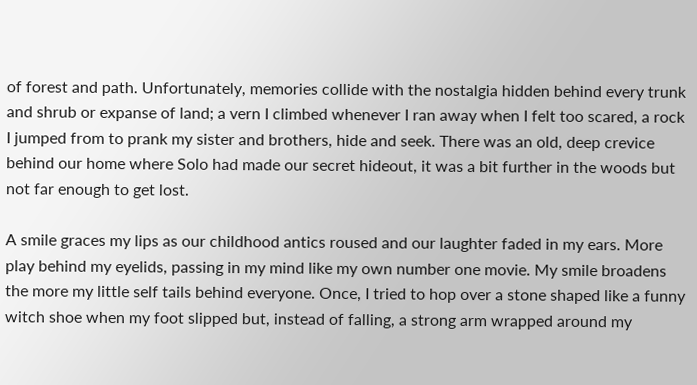of forest and path. Unfortunately, memories collide with the nostalgia hidden behind every trunk and shrub or expanse of land; a vern I climbed whenever I ran away when I felt too scared, a rock I jumped from to prank my sister and brothers, hide and seek. There was an old, deep crevice behind our home where Solo had made our secret hideout, it was a bit further in the woods but not far enough to get lost.

A smile graces my lips as our childhood antics roused and our laughter faded in my ears. More play behind my eyelids, passing in my mind like my own number one movie. My smile broadens the more my little self tails behind everyone. Once, I tried to hop over a stone shaped like a funny witch shoe when my foot slipped but, instead of falling, a strong arm wrapped around my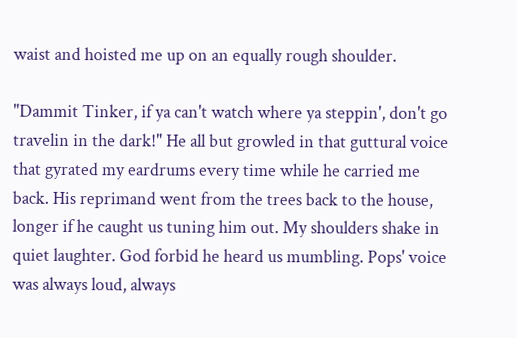waist and hoisted me up on an equally rough shoulder.

"Dammit Tinker, if ya can't watch where ya steppin', don't go travelin in the dark!" He all but growled in that guttural voice that gyrated my eardrums every time while he carried me back. His reprimand went from the trees back to the house, longer if he caught us tuning him out. My shoulders shake in quiet laughter. God forbid he heard us mumbling. Pops' voice was always loud, always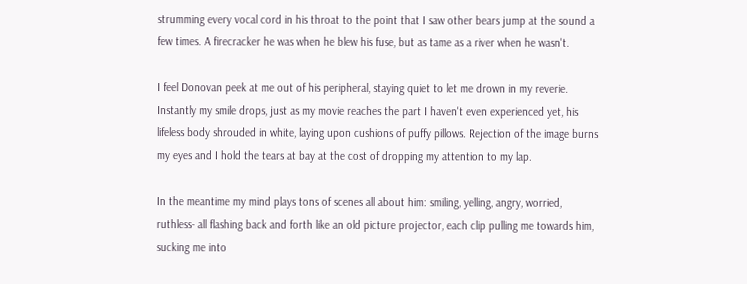strumming every vocal cord in his throat to the point that I saw other bears jump at the sound a few times. A firecracker he was when he blew his fuse, but as tame as a river when he wasn't.

I feel Donovan peek at me out of his peripheral, staying quiet to let me drown in my reverie. Instantly my smile drops, just as my movie reaches the part I haven't even experienced yet, his lifeless body shrouded in white, laying upon cushions of puffy pillows. Rejection of the image burns my eyes and I hold the tears at bay at the cost of dropping my attention to my lap.

In the meantime my mind plays tons of scenes all about him: smiling, yelling, angry, worried, ruthless- all flashing back and forth like an old picture projector, each clip pulling me towards him, sucking me into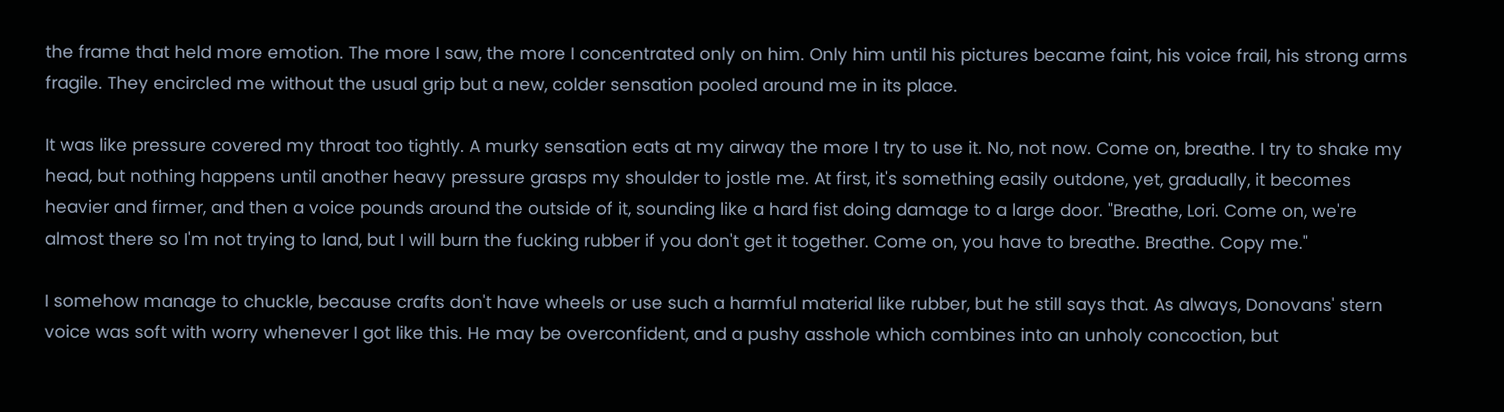the frame that held more emotion. The more I saw, the more I concentrated only on him. Only him until his pictures became faint, his voice frail, his strong arms fragile. They encircled me without the usual grip but a new, colder sensation pooled around me in its place.

It was like pressure covered my throat too tightly. A murky sensation eats at my airway the more I try to use it. No, not now. Come on, breathe. I try to shake my head, but nothing happens until another heavy pressure grasps my shoulder to jostle me. At first, it's something easily outdone, yet, gradually, it becomes heavier and firmer, and then a voice pounds around the outside of it, sounding like a hard fist doing damage to a large door. "Breathe, Lori. Come on, we're almost there so I'm not trying to land, but I will burn the fucking rubber if you don't get it together. Come on, you have to breathe. Breathe. Copy me."

I somehow manage to chuckle, because crafts don't have wheels or use such a harmful material like rubber, but he still says that. As always, Donovans' stern voice was soft with worry whenever I got like this. He may be overconfident, and a pushy asshole which combines into an unholy concoction, but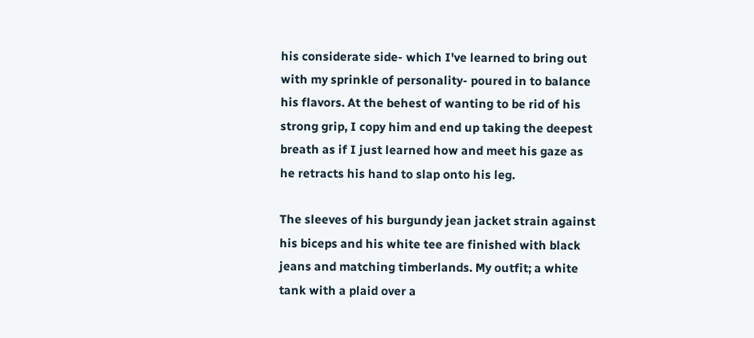his considerate side- which I've learned to bring out with my sprinkle of personality- poured in to balance his flavors. At the behest of wanting to be rid of his strong grip, I copy him and end up taking the deepest breath as if I just learned how and meet his gaze as he retracts his hand to slap onto his leg.

The sleeves of his burgundy jean jacket strain against his biceps and his white tee are finished with black jeans and matching timberlands. My outfit; a white tank with a plaid over a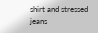shirt and stressed jeans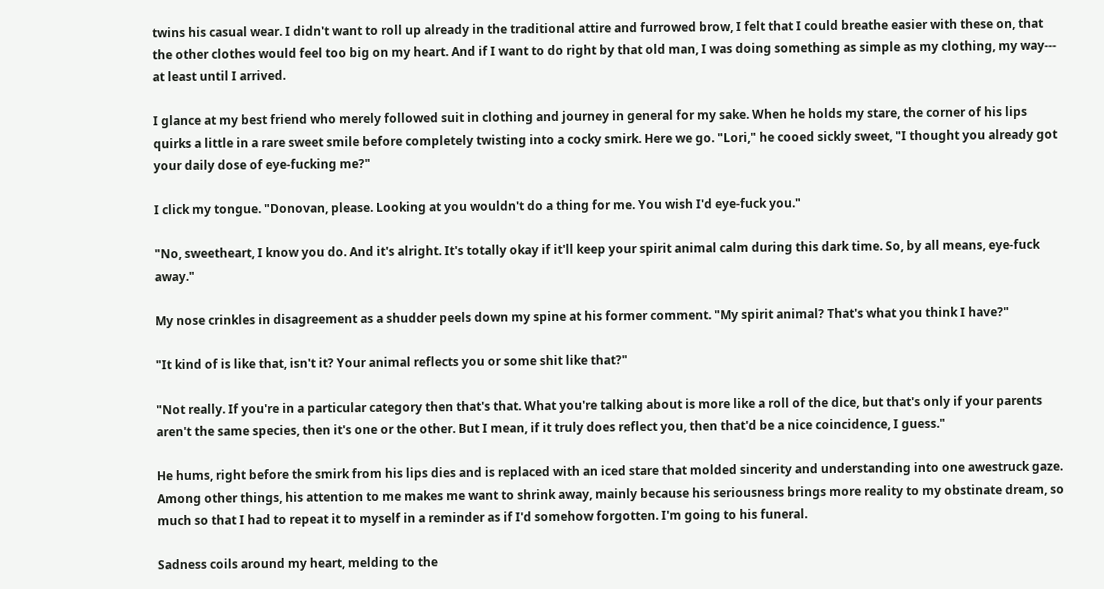twins his casual wear. I didn't want to roll up already in the traditional attire and furrowed brow, I felt that I could breathe easier with these on, that the other clothes would feel too big on my heart. And if I want to do right by that old man, I was doing something as simple as my clothing, my way--- at least until I arrived.

I glance at my best friend who merely followed suit in clothing and journey in general for my sake. When he holds my stare, the corner of his lips quirks a little in a rare sweet smile before completely twisting into a cocky smirk. Here we go. "Lori," he cooed sickly sweet, "I thought you already got your daily dose of eye-fucking me?"

I click my tongue. "Donovan, please. Looking at you wouldn't do a thing for me. You wish I'd eye-fuck you."

"No, sweetheart, I know you do. And it's alright. It's totally okay if it'll keep your spirit animal calm during this dark time. So, by all means, eye-fuck away."

My nose crinkles in disagreement as a shudder peels down my spine at his former comment. "My spirit animal? That's what you think I have?"

"It kind of is like that, isn't it? Your animal reflects you or some shit like that?"

"Not really. If you're in a particular category then that's that. What you're talking about is more like a roll of the dice, but that's only if your parents aren't the same species, then it's one or the other. But I mean, if it truly does reflect you, then that'd be a nice coincidence, I guess."

He hums, right before the smirk from his lips dies and is replaced with an iced stare that molded sincerity and understanding into one awestruck gaze. Among other things, his attention to me makes me want to shrink away, mainly because his seriousness brings more reality to my obstinate dream, so much so that I had to repeat it to myself in a reminder as if I'd somehow forgotten. I'm going to his funeral.

Sadness coils around my heart, melding to the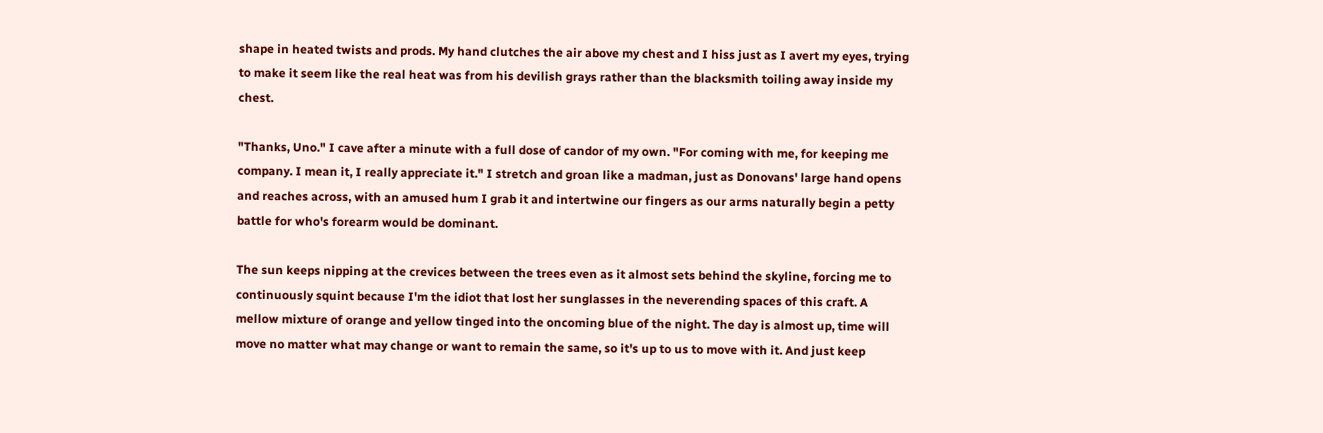shape in heated twists and prods. My hand clutches the air above my chest and I hiss just as I avert my eyes, trying to make it seem like the real heat was from his devilish grays rather than the blacksmith toiling away inside my chest.

"Thanks, Uno." I cave after a minute with a full dose of candor of my own. "For coming with me, for keeping me company. I mean it, I really appreciate it." I stretch and groan like a madman, just as Donovans' large hand opens and reaches across, with an amused hum I grab it and intertwine our fingers as our arms naturally begin a petty battle for who's forearm would be dominant.

The sun keeps nipping at the crevices between the trees even as it almost sets behind the skyline, forcing me to continuously squint because I'm the idiot that lost her sunglasses in the neverending spaces of this craft. A mellow mixture of orange and yellow tinged into the oncoming blue of the night. The day is almost up, time will move no matter what may change or want to remain the same, so it's up to us to move with it. And just keep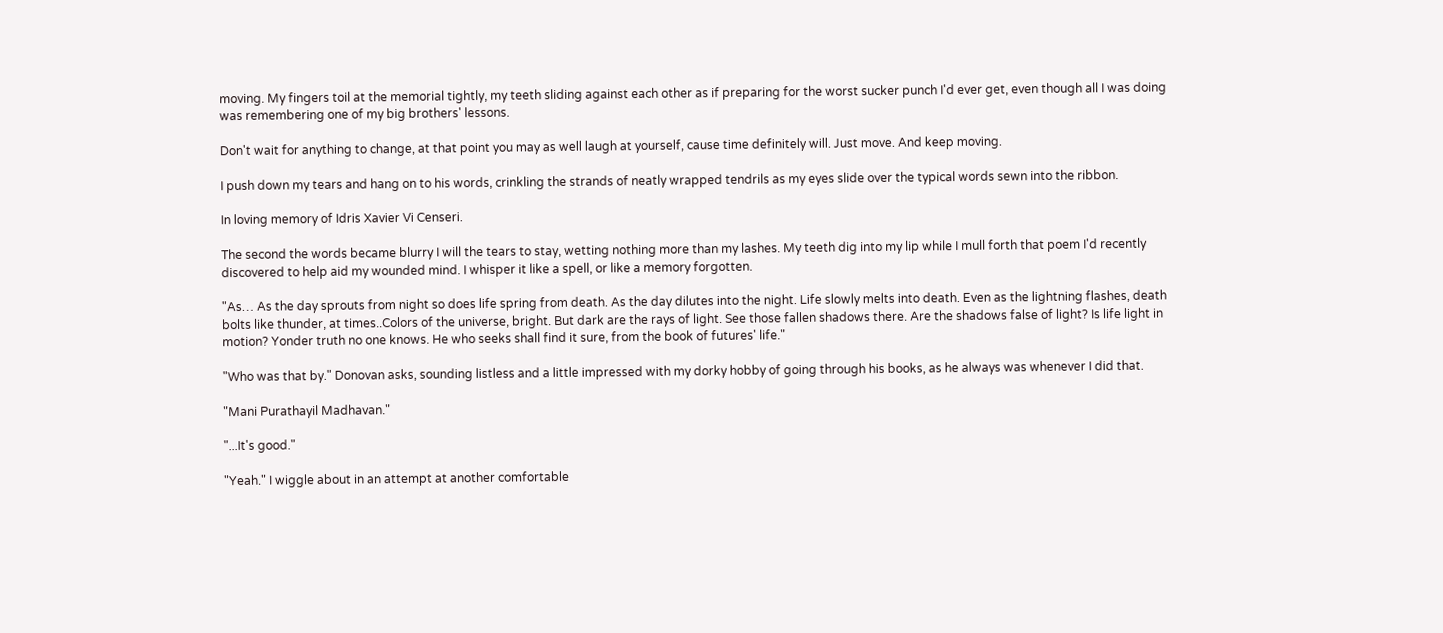moving. My fingers toil at the memorial tightly, my teeth sliding against each other as if preparing for the worst sucker punch I'd ever get, even though all I was doing was remembering one of my big brothers' lessons.

Don't wait for anything to change, at that point you may as well laugh at yourself, cause time definitely will. Just move. And keep moving.

I push down my tears and hang on to his words, crinkling the strands of neatly wrapped tendrils as my eyes slide over the typical words sewn into the ribbon.

In loving memory of Idris Xavier Vi Censeri.

The second the words became blurry I will the tears to stay, wetting nothing more than my lashes. My teeth dig into my lip while I mull forth that poem I'd recently discovered to help aid my wounded mind. I whisper it like a spell, or like a memory forgotten.

"As… As the day sprouts from night so does life spring from death. As the day dilutes into the night. Life slowly melts into death. Even as the lightning flashes, death bolts like thunder, at times..Colors of the universe, bright. But dark are the rays of light. See those fallen shadows there. Are the shadows false of light? Is life light in motion? Yonder truth no one knows. He who seeks shall find it sure, from the book of futures' life."

"Who was that by." Donovan asks, sounding listless and a little impressed with my dorky hobby of going through his books, as he always was whenever I did that.

"Mani Purathayil Madhavan."

"...It's good."

"Yeah." I wiggle about in an attempt at another comfortable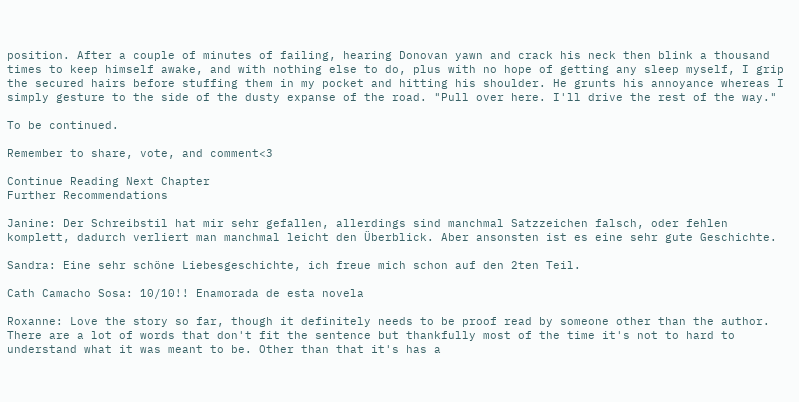position. After a couple of minutes of failing, hearing Donovan yawn and crack his neck then blink a thousand times to keep himself awake, and with nothing else to do, plus with no hope of getting any sleep myself, I grip the secured hairs before stuffing them in my pocket and hitting his shoulder. He grunts his annoyance whereas I simply gesture to the side of the dusty expanse of the road. "Pull over here. I'll drive the rest of the way."

To be continued.

Remember to share, vote, and comment<3

Continue Reading Next Chapter
Further Recommendations

Janine: Der Schreibstil hat mir sehr gefallen, allerdings sind manchmal Satzzeichen falsch, oder fehlen komplett, dadurch verliert man manchmal leicht den Überblick. Aber ansonsten ist es eine sehr gute Geschichte.

Sandra: Eine sehr schöne Liebesgeschichte, ich freue mich schon auf den 2ten Teil.

Cath Camacho Sosa: 10/10!! Enamorada de esta novela

Roxanne: Love the story so far, though it definitely needs to be proof read by someone other than the author. There are a lot of words that don't fit the sentence but thankfully most of the time it's not to hard to understand what it was meant to be. Other than that it's has a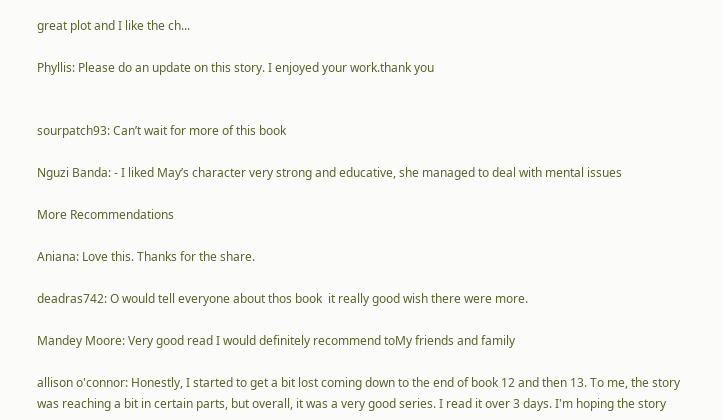great plot and I like the ch...

Phyllis: Please do an update on this story. I enjoyed your work.thank you


sourpatch93: Can’t wait for more of this book

Nguzi Banda: - I liked May’s character very strong and educative, she managed to deal with mental issues

More Recommendations

Aniana: Love this. Thanks for the share.

deadras742: O would tell everyone about thos book  it really good wish there were more.

Mandey Moore: Very good read I would definitely recommend toMy friends and family

allison o'connor: Honestly, I started to get a bit lost coming down to the end of book 12 and then 13. To me, the story was reaching a bit in certain parts, but overall, it was a very good series. I read it over 3 days. I'm hoping the story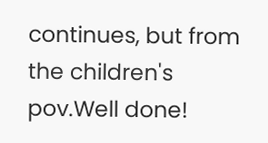continues, but from the children's pov.Well done!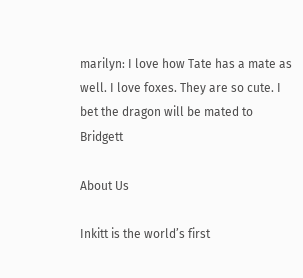marilyn: I love how Tate has a mate as well. I love foxes. They are so cute. I bet the dragon will be mated to Bridgett

About Us

Inkitt is the world’s first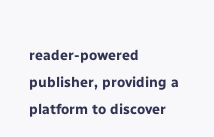reader-powered publisher, providing a platform to discover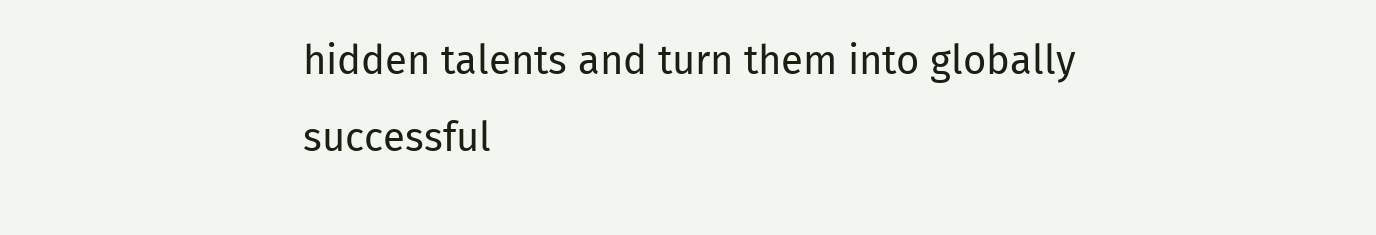hidden talents and turn them into globally successful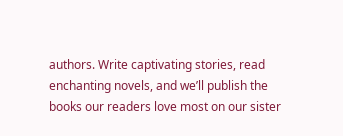authors. Write captivating stories, read enchanting novels, and we’ll publish the books our readers love most on our sister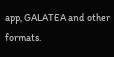app, GALATEA and other formats.